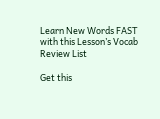Learn New Words FAST with this Lesson’s Vocab Review List

Get this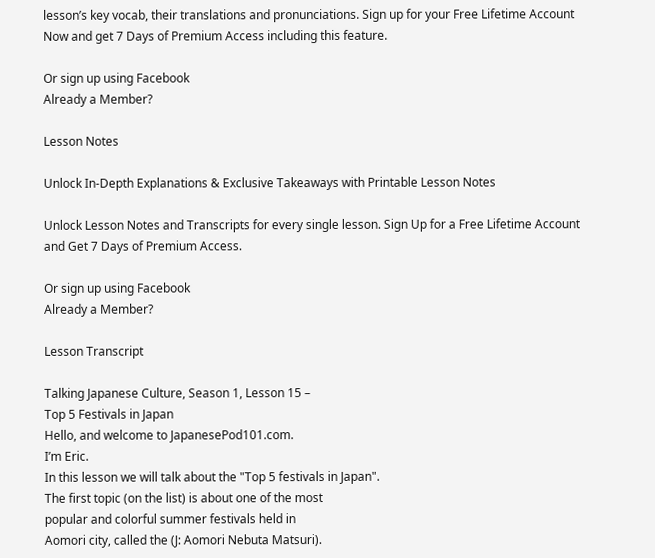lesson’s key vocab, their translations and pronunciations. Sign up for your Free Lifetime Account Now and get 7 Days of Premium Access including this feature.

Or sign up using Facebook
Already a Member?

Lesson Notes

Unlock In-Depth Explanations & Exclusive Takeaways with Printable Lesson Notes

Unlock Lesson Notes and Transcripts for every single lesson. Sign Up for a Free Lifetime Account and Get 7 Days of Premium Access.

Or sign up using Facebook
Already a Member?

Lesson Transcript

Talking Japanese Culture, Season 1, Lesson 15 –
Top 5 Festivals in Japan
Hello, and welcome to JapanesePod101.com.
I’m Eric.
In this lesson we will talk about the "Top 5 festivals in Japan".
The first topic (on the list) is about one of the most
popular and colorful summer festivals held in
Aomori city, called the (J: Aomori Nebuta Matsuri).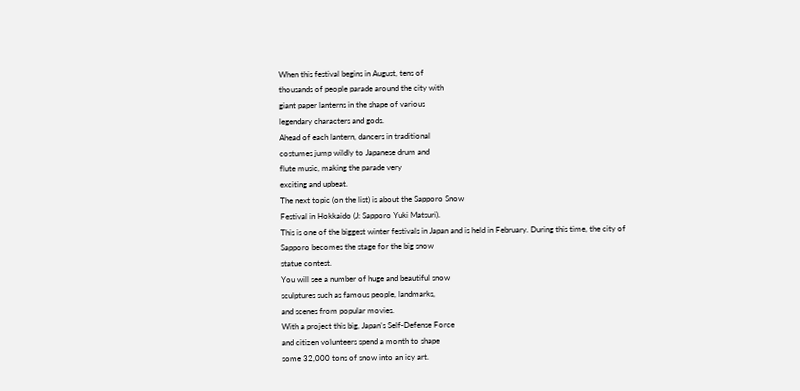When this festival begins in August, tens of
thousands of people parade around the city with
giant paper lanterns in the shape of various
legendary characters and gods.
Ahead of each lantern, dancers in traditional
costumes jump wildly to Japanese drum and
flute music, making the parade very
exciting and upbeat.
The next topic (on the list) is about the Sapporo Snow
Festival in Hokkaido (J: Sapporo Yuki Matsuri).
This is one of the biggest winter festivals in Japan and is held in February. During this time, the city of
Sapporo becomes the stage for the big snow
statue contest.
You will see a number of huge and beautiful snow
sculptures such as famous people, landmarks,
and scenes from popular movies.
With a project this big, Japan’s Self-Defense Force
and citizen volunteers spend a month to shape
some 32,000 tons of snow into an icy art.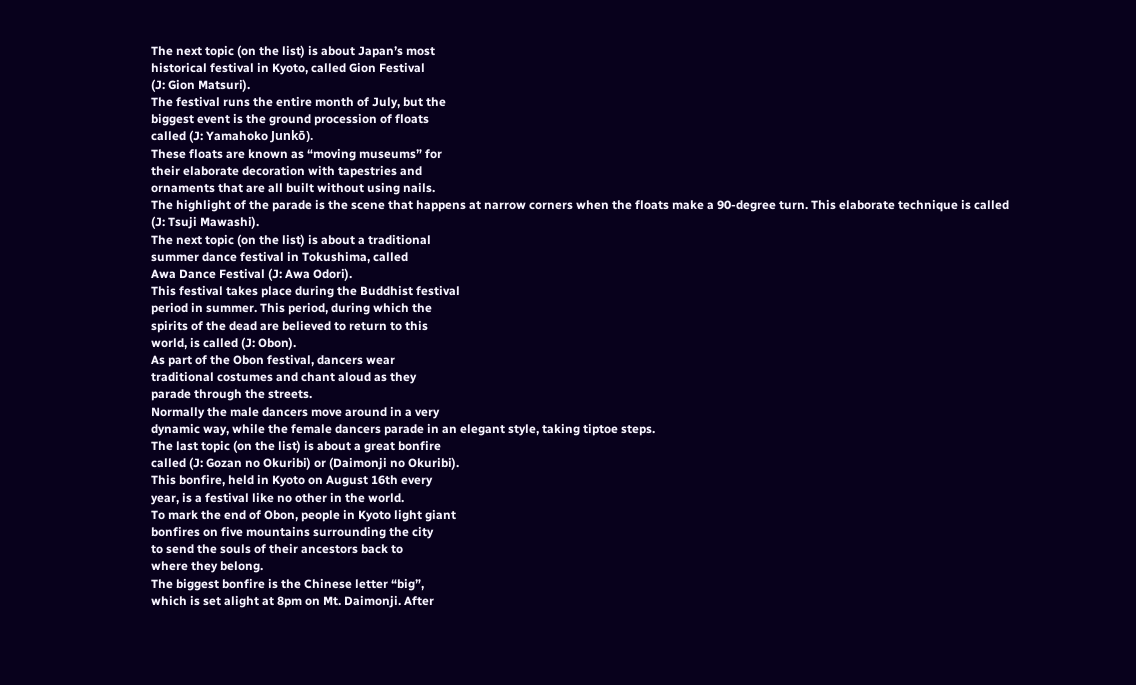The next topic (on the list) is about Japan’s most
historical festival in Kyoto, called Gion Festival
(J: Gion Matsuri).
The festival runs the entire month of July, but the
biggest event is the ground procession of floats
called (J: Yamahoko Junkō).
These floats are known as “moving museums” for
their elaborate decoration with tapestries and
ornaments that are all built without using nails.
The highlight of the parade is the scene that happens at narrow corners when the floats make a 90-degree turn. This elaborate technique is called
(J: Tsuji Mawashi).
The next topic (on the list) is about a traditional
summer dance festival in Tokushima, called
Awa Dance Festival (J: Awa Odori).
This festival takes place during the Buddhist festival
period in summer. This period, during which the
spirits of the dead are believed to return to this
world, is called (J: Obon).
As part of the Obon festival, dancers wear
traditional costumes and chant aloud as they
parade through the streets.
Normally the male dancers move around in a very
dynamic way, while the female dancers parade in an elegant style, taking tiptoe steps.
The last topic (on the list) is about a great bonfire
called (J: Gozan no Okuribi) or (Daimonji no Okuribi).
This bonfire, held in Kyoto on August 16th every
year, is a festival like no other in the world.
To mark the end of Obon, people in Kyoto light giant
bonfires on five mountains surrounding the city
to send the souls of their ancestors back to
where they belong.
The biggest bonfire is the Chinese letter “big”,
which is set alight at 8pm on Mt. Daimonji. After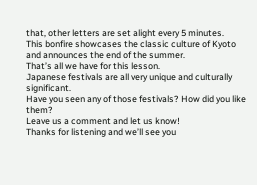that, other letters are set alight every 5 minutes.
This bonfire showcases the classic culture of Kyoto
and announces the end of the summer.
That’s all we have for this lesson.
Japanese festivals are all very unique and culturally significant.
Have you seen any of those festivals? How did you like them?
Leave us a comment and let us know!
Thanks for listening and we’ll see you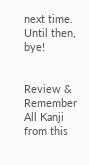next time. Until then, bye!


Review & Remember All Kanji from this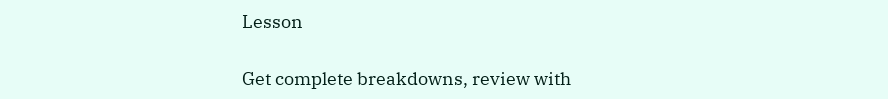Lesson

Get complete breakdowns, review with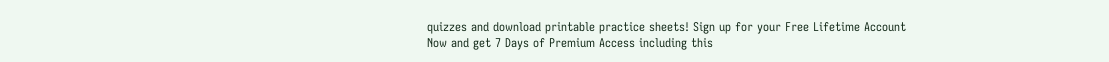quizzes and download printable practice sheets! Sign up for your Free Lifetime Account Now and get 7 Days of Premium Access including this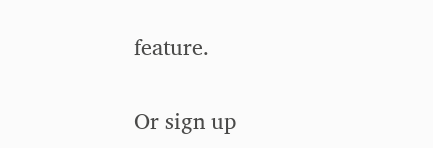feature.

Or sign up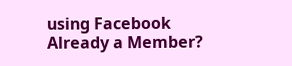using Facebook
Already a Member?